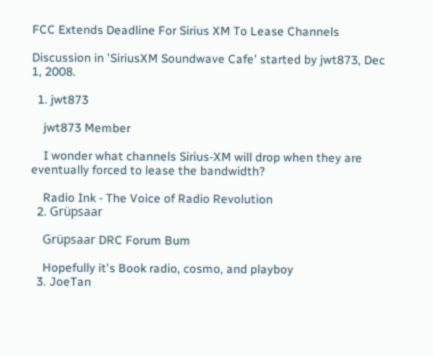FCC Extends Deadline For Sirius XM To Lease Channels

Discussion in 'SiriusXM Soundwave Cafe' started by jwt873, Dec 1, 2008.

  1. jwt873

    jwt873 Member

    I wonder what channels Sirius-XM will drop when they are eventually forced to lease the bandwidth?

    Radio Ink - The Voice of Radio Revolution
  2. Grüpsaar

    Grüpsaar DRC Forum Bum

    Hopefully it's Book radio, cosmo, and playboy
  3. JoeTan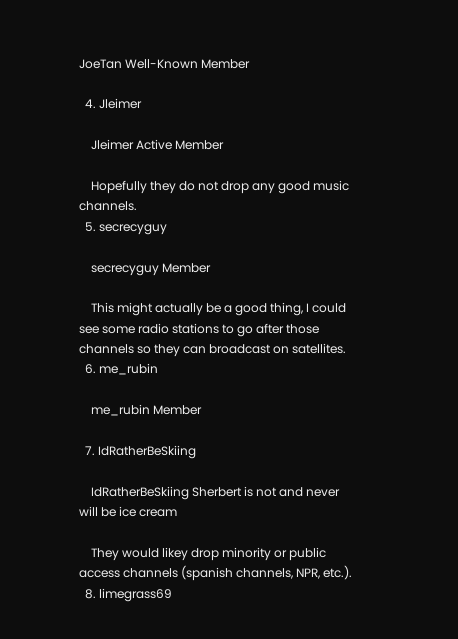JoeTan Well-Known Member

  4. Jleimer

    Jleimer Active Member

    Hopefully they do not drop any good music channels.
  5. secrecyguy

    secrecyguy Member

    This might actually be a good thing, I could see some radio stations to go after those channels so they can broadcast on satellites.
  6. me_rubin

    me_rubin Member

  7. IdRatherBeSkiing

    IdRatherBeSkiing Sherbert is not and never will be ice cream

    They would likey drop minority or public access channels (spanish channels, NPR, etc.).
  8. limegrass69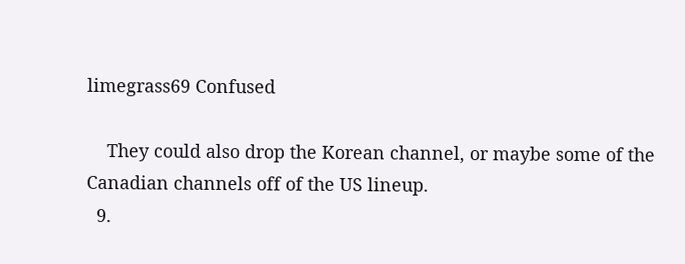limegrass69 Confused

    They could also drop the Korean channel, or maybe some of the Canadian channels off of the US lineup.
  9.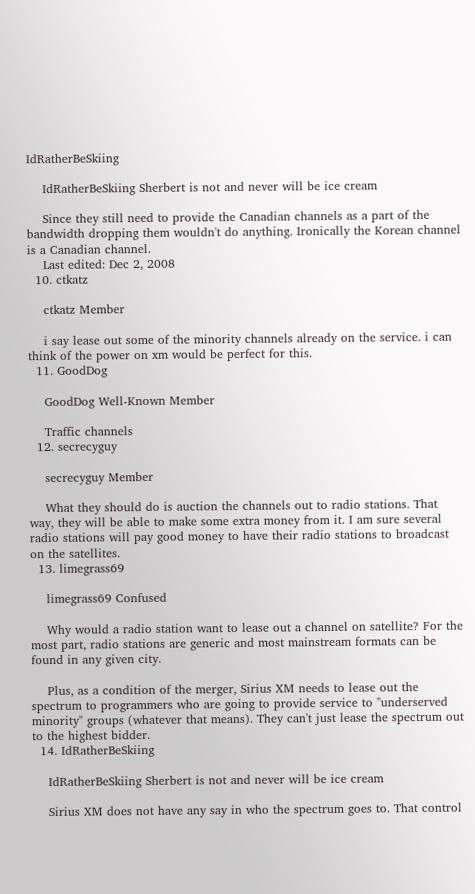IdRatherBeSkiing

    IdRatherBeSkiing Sherbert is not and never will be ice cream

    Since they still need to provide the Canadian channels as a part of the bandwidth dropping them wouldn't do anything. Ironically the Korean channel is a Canadian channel.
    Last edited: Dec 2, 2008
  10. ctkatz

    ctkatz Member

    i say lease out some of the minority channels already on the service. i can think of the power on xm would be perfect for this.
  11. GoodDog

    GoodDog Well-Known Member

    Traffic channels
  12. secrecyguy

    secrecyguy Member

    What they should do is auction the channels out to radio stations. That way, they will be able to make some extra money from it. I am sure several radio stations will pay good money to have their radio stations to broadcast on the satellites.
  13. limegrass69

    limegrass69 Confused

    Why would a radio station want to lease out a channel on satellite? For the most part, radio stations are generic and most mainstream formats can be found in any given city.

    Plus, as a condition of the merger, Sirius XM needs to lease out the spectrum to programmers who are going to provide service to "underserved minority" groups (whatever that means). They can't just lease the spectrum out to the highest bidder.
  14. IdRatherBeSkiing

    IdRatherBeSkiing Sherbert is not and never will be ice cream

    Sirius XM does not have any say in who the spectrum goes to. That control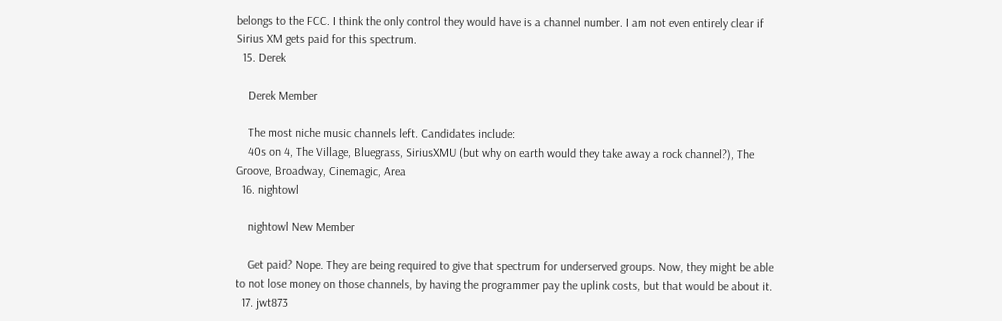belongs to the FCC. I think the only control they would have is a channel number. I am not even entirely clear if Sirius XM gets paid for this spectrum.
  15. Derek

    Derek Member

    The most niche music channels left. Candidates include:
    40s on 4, The Village, Bluegrass, SiriusXMU (but why on earth would they take away a rock channel?), The Groove, Broadway, Cinemagic, Area
  16. nightowl

    nightowl New Member

    Get paid? Nope. They are being required to give that spectrum for underserved groups. Now, they might be able to not lose money on those channels, by having the programmer pay the uplink costs, but that would be about it.
  17. jwt873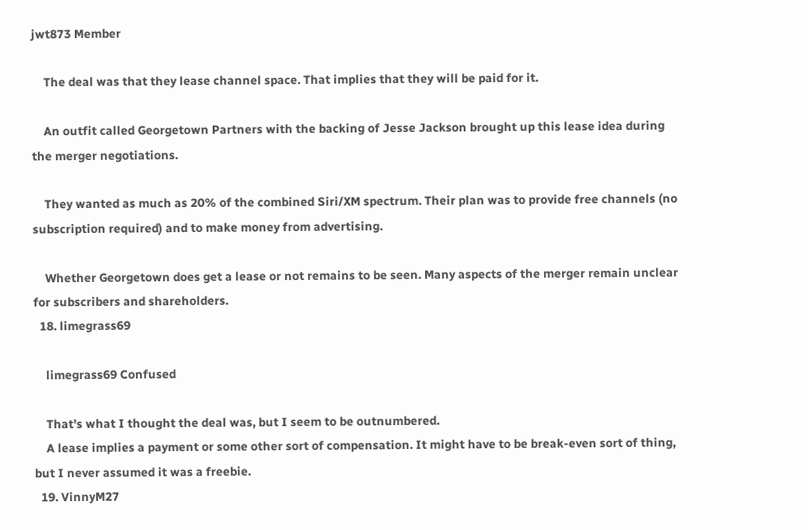jwt873 Member

    The deal was that they lease channel space. That implies that they will be paid for it.

    An outfit called Georgetown Partners with the backing of Jesse Jackson brought up this lease idea during the merger negotiations.

    They wanted as much as 20% of the combined Siri/XM spectrum. Their plan was to provide free channels (no subscription required) and to make money from advertising.

    Whether Georgetown does get a lease or not remains to be seen. Many aspects of the merger remain unclear for subscribers and shareholders.
  18. limegrass69

    limegrass69 Confused

    That's what I thought the deal was, but I seem to be outnumbered.
    A lease implies a payment or some other sort of compensation. It might have to be break-even sort of thing, but I never assumed it was a freebie.
  19. VinnyM27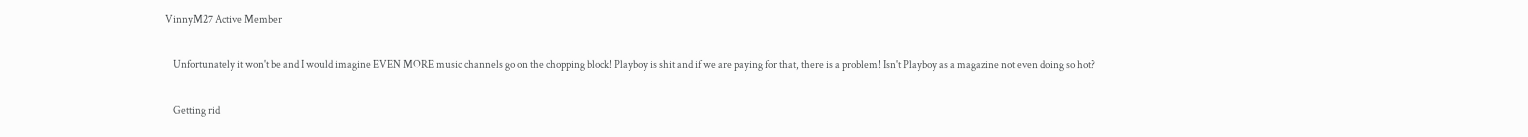VinnyM27 Active Member

    Unfortunately it won't be and I would imagine EVEN MORE music channels go on the chopping block! Playboy is shit and if we are paying for that, there is a problem! Isn't Playboy as a magazine not even doing so hot?

    Getting rid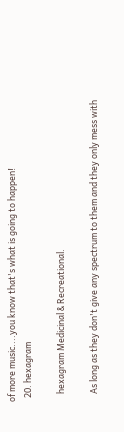of more music....you know that's what is going to happen!
  20. hexagram

    hexagram Medicinal & Recreational.

    As long as they don't give any spectrum to them and they only mess with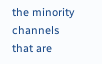the minority channels that are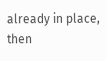already in place, then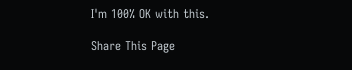I'm 100% OK with this.

Share This Page